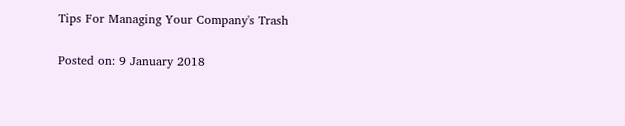Tips For Managing Your Company's Trash

Posted on: 9 January 2018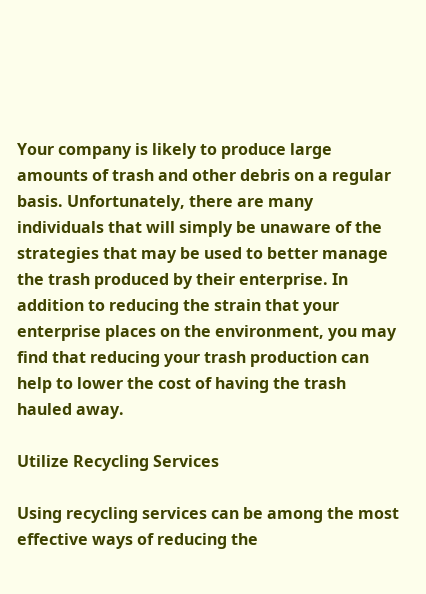Your company is likely to produce large amounts of trash and other debris on a regular basis. Unfortunately, there are many individuals that will simply be unaware of the strategies that may be used to better manage the trash produced by their enterprise. In addition to reducing the strain that your enterprise places on the environment, you may find that reducing your trash production can help to lower the cost of having the trash hauled away.

Utilize Recycling Services

Using recycling services can be among the most effective ways of reducing the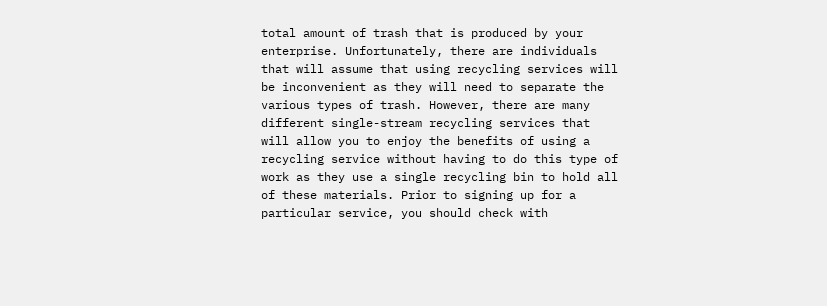total amount of trash that is produced by your enterprise. Unfortunately, there are individuals that will assume that using recycling services will be inconvenient as they will need to separate the various types of trash. However, there are many different single-stream recycling services that will allow you to enjoy the benefits of using a recycling service without having to do this type of work as they use a single recycling bin to hold all of these materials. Prior to signing up for a particular service, you should check with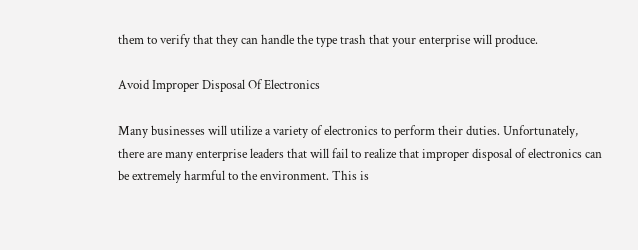them to verify that they can handle the type trash that your enterprise will produce.

Avoid Improper Disposal Of Electronics

Many businesses will utilize a variety of electronics to perform their duties. Unfortunately, there are many enterprise leaders that will fail to realize that improper disposal of electronics can be extremely harmful to the environment. This is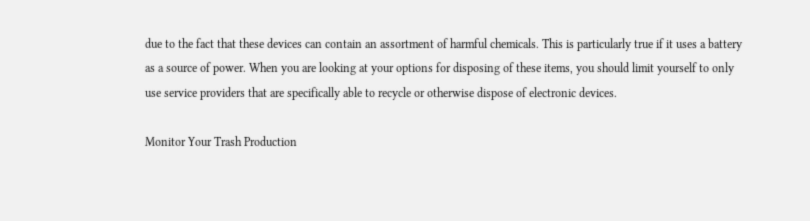due to the fact that these devices can contain an assortment of harmful chemicals. This is particularly true if it uses a battery as a source of power. When you are looking at your options for disposing of these items, you should limit yourself to only use service providers that are specifically able to recycle or otherwise dispose of electronic devices.

Monitor Your Trash Production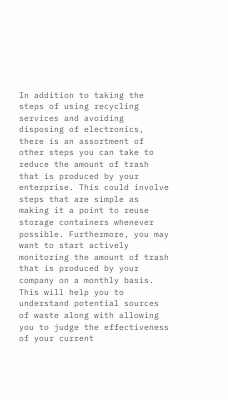In addition to taking the steps of using recycling services and avoiding disposing of electronics, there is an assortment of other steps you can take to reduce the amount of trash that is produced by your enterprise. This could involve steps that are simple as making it a point to reuse storage containers whenever possible. Furthermore, you may want to start actively monitoring the amount of trash that is produced by your company on a monthly basis. This will help you to understand potential sources of waste along with allowing you to judge the effectiveness of your current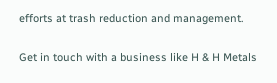efforts at trash reduction and management.

Get in touch with a business like H & H Metals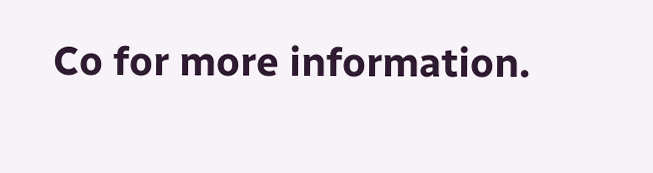Co for more information.